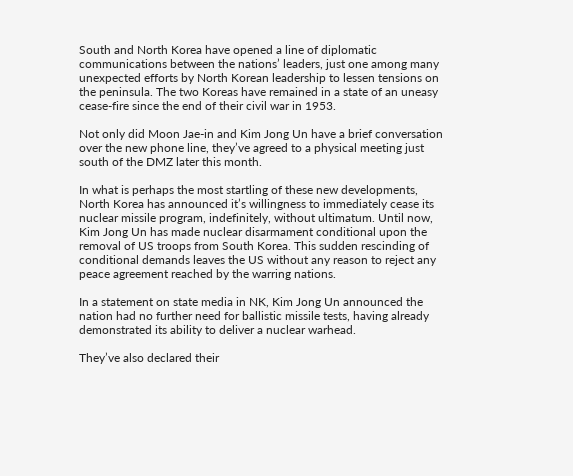South and North Korea have opened a line of diplomatic communications between the nations’ leaders, just one among many unexpected efforts by North Korean leadership to lessen tensions on the peninsula. The two Koreas have remained in a state of an uneasy cease-fire since the end of their civil war in 1953.

Not only did Moon Jae-in and Kim Jong Un have a brief conversation over the new phone line, they’ve agreed to a physical meeting just south of the DMZ later this month.

In what is perhaps the most startling of these new developments, North Korea has announced it’s willingness to immediately cease its nuclear missile program, indefinitely, without ultimatum. Until now, Kim Jong Un has made nuclear disarmament conditional upon the removal of US troops from South Korea. This sudden rescinding of conditional demands leaves the US without any reason to reject any peace agreement reached by the warring nations.

In a statement on state media in NK, Kim Jong Un announced the nation had no further need for ballistic missile tests, having already demonstrated its ability to deliver a nuclear warhead.

They’ve also declared their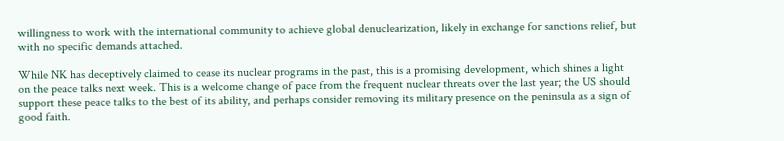willingness to work with the international community to achieve global denuclearization, likely in exchange for sanctions relief, but with no specific demands attached.

While NK has deceptively claimed to cease its nuclear programs in the past, this is a promising development, which shines a light on the peace talks next week. This is a welcome change of pace from the frequent nuclear threats over the last year; the US should support these peace talks to the best of its ability, and perhaps consider removing its military presence on the peninsula as a sign of good faith.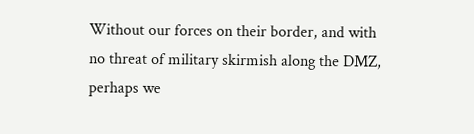Without our forces on their border, and with no threat of military skirmish along the DMZ, perhaps we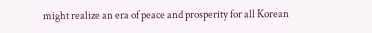might realize an era of peace and prosperity for all Korean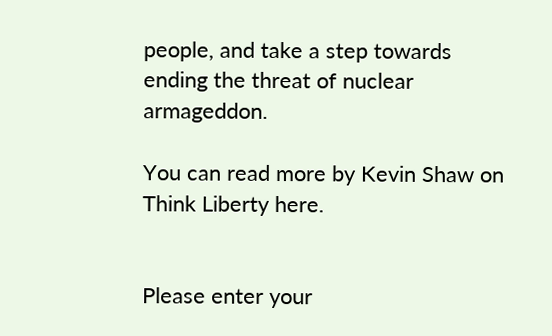people, and take a step towards ending the threat of nuclear armageddon.

You can read more by Kevin Shaw on Think Liberty here.


Please enter your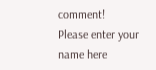comment!
Please enter your name here